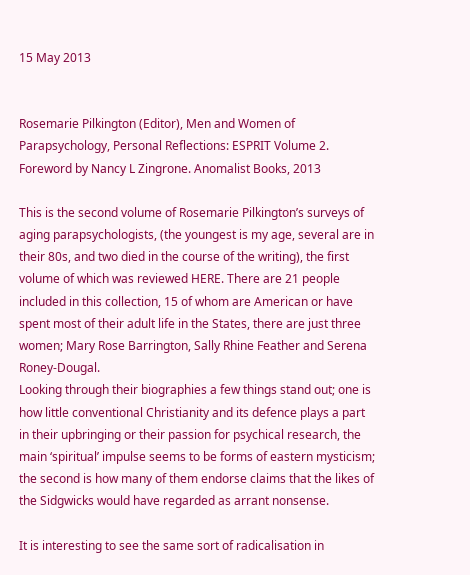15 May 2013


Rosemarie Pilkington (Editor), Men and Women of Parapsychology, Personal Reflections: ESPRIT Volume 2. Foreword by Nancy L Zingrone. Anomalist Books, 2013

This is the second volume of Rosemarie Pilkington’s surveys of aging parapsychologists, (the youngest is my age, several are in their 80s, and two died in the course of the writing), the first volume of which was reviewed HERE. There are 21 people included in this collection, 15 of whom are American or have spent most of their adult life in the States, there are just three women; Mary Rose Barrington, Sally Rhine Feather and Serena Roney-Dougal.
Looking through their biographies a few things stand out; one is how little conventional Christianity and its defence plays a part in their upbringing or their passion for psychical research, the main ‘spiritual’ impulse seems to be forms of eastern mysticism; the second is how many of them endorse claims that the likes of the Sidgwicks would have regarded as arrant nonsense.

It is interesting to see the same sort of radicalisation in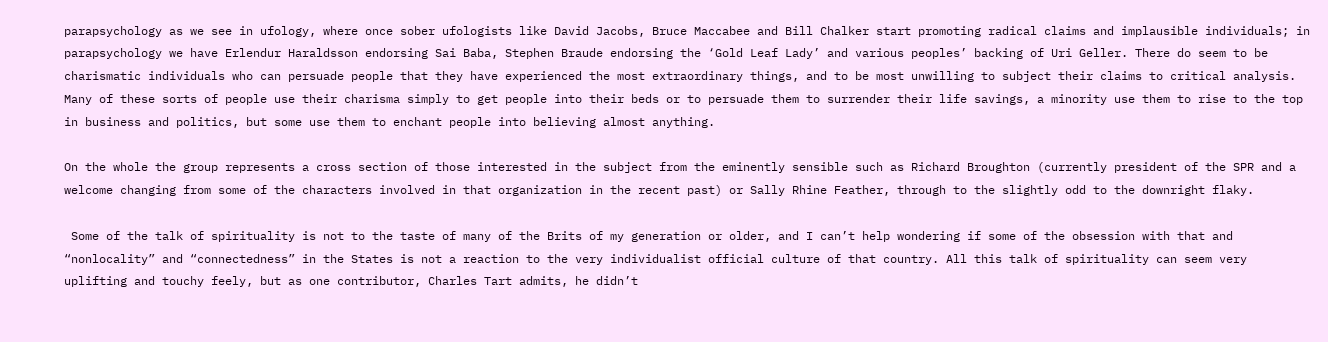parapsychology as we see in ufology, where once sober ufologists like David Jacobs, Bruce Maccabee and Bill Chalker start promoting radical claims and implausible individuals; in parapsychology we have Erlendur Haraldsson endorsing Sai Baba, Stephen Braude endorsing the ‘Gold Leaf Lady’ and various peoples’ backing of Uri Geller. There do seem to be charismatic individuals who can persuade people that they have experienced the most extraordinary things, and to be most unwilling to subject their claims to critical analysis. Many of these sorts of people use their charisma simply to get people into their beds or to persuade them to surrender their life savings, a minority use them to rise to the top in business and politics, but some use them to enchant people into believing almost anything.

On the whole the group represents a cross section of those interested in the subject from the eminently sensible such as Richard Broughton (currently president of the SPR and a welcome changing from some of the characters involved in that organization in the recent past) or Sally Rhine Feather, through to the slightly odd to the downright flaky.

 Some of the talk of spirituality is not to the taste of many of the Brits of my generation or older, and I can’t help wondering if some of the obsession with that and “nonlocality” and “connectedness” in the States is not a reaction to the very individualist official culture of that country. All this talk of spirituality can seem very uplifting and touchy feely, but as one contributor, Charles Tart admits, he didn’t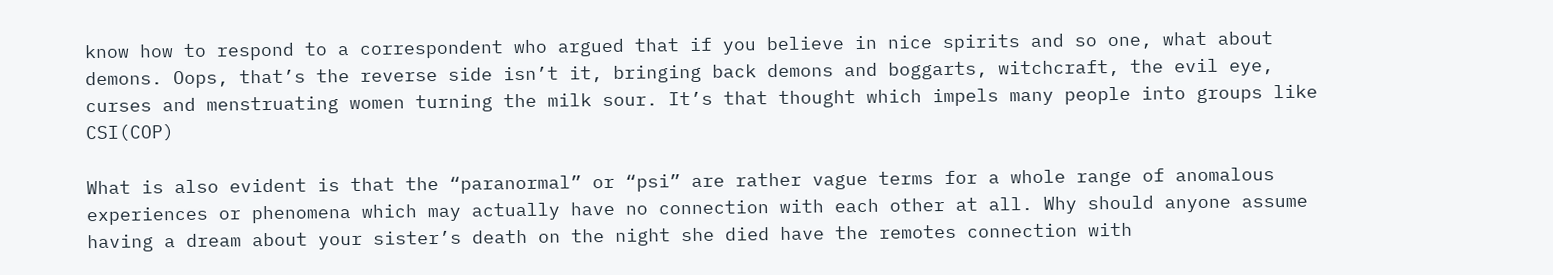know how to respond to a correspondent who argued that if you believe in nice spirits and so one, what about demons. Oops, that’s the reverse side isn’t it, bringing back demons and boggarts, witchcraft, the evil eye, curses and menstruating women turning the milk sour. It’s that thought which impels many people into groups like CSI(COP)

What is also evident is that the “paranormal” or “psi” are rather vague terms for a whole range of anomalous experiences or phenomena which may actually have no connection with each other at all. Why should anyone assume having a dream about your sister’s death on the night she died have the remotes connection with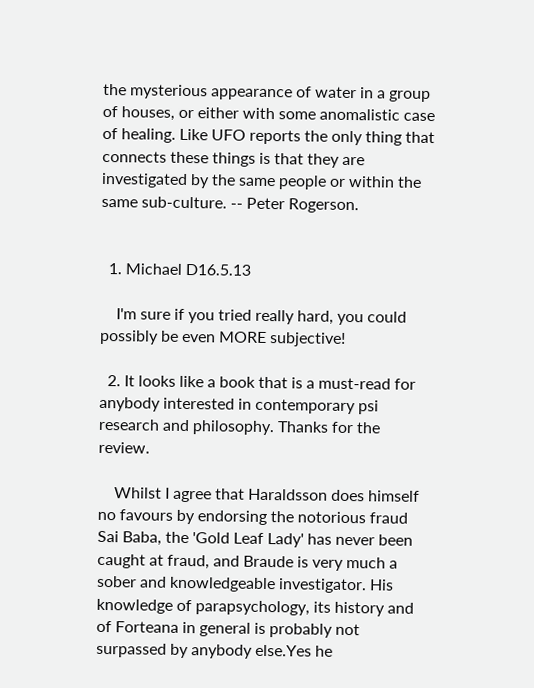the mysterious appearance of water in a group of houses, or either with some anomalistic case of healing. Like UFO reports the only thing that connects these things is that they are investigated by the same people or within the same sub-culture. -- Peter Rogerson.


  1. Michael D16.5.13

    I'm sure if you tried really hard, you could possibly be even MORE subjective!

  2. It looks like a book that is a must-read for anybody interested in contemporary psi research and philosophy. Thanks for the review.

    Whilst I agree that Haraldsson does himself no favours by endorsing the notorious fraud Sai Baba, the 'Gold Leaf Lady' has never been caught at fraud, and Braude is very much a sober and knowledgeable investigator. His knowledge of parapsychology, its history and of Forteana in general is probably not surpassed by anybody else.Yes he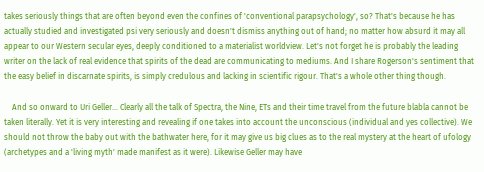takes seriously things that are often beyond even the confines of 'conventional parapsychology', so? That's because he has actually studied and investigated psi very seriously and doesn't dismiss anything out of hand; no matter how absurd it may all appear to our Western secular eyes, deeply conditioned to a materialist worldview. Let's not forget he is probably the leading writer on the lack of real evidence that spirits of the dead are communicating to mediums. And I share Rogerson's sentiment that the easy belief in discarnate spirits, is simply credulous and lacking in scientific rigour. That's a whole other thing though.

    And so onward to Uri Geller... Clearly all the talk of Spectra, the Nine, ETs and their time travel from the future blabla cannot be taken literally. Yet it is very interesting and revealing if one takes into account the unconscious (individual and yes collective). We should not throw the baby out with the bathwater here, for it may give us big clues as to the real mystery at the heart of ufology (archetypes and a 'living myth' made manifest as it were). Likewise Geller may have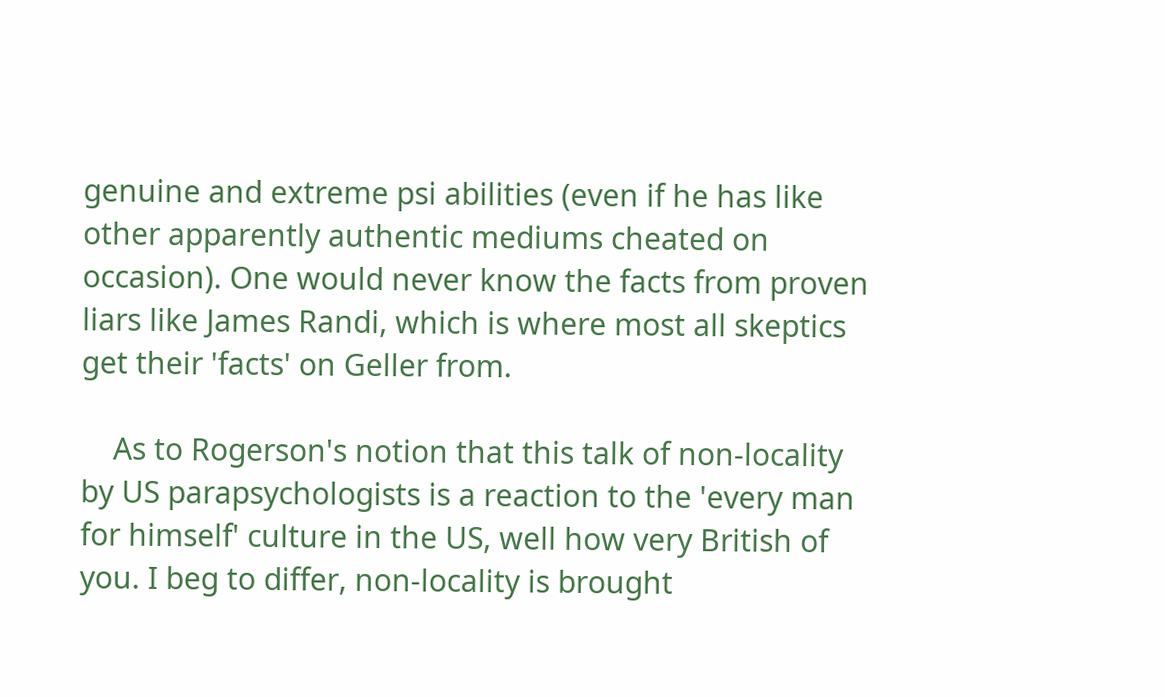genuine and extreme psi abilities (even if he has like other apparently authentic mediums cheated on occasion). One would never know the facts from proven liars like James Randi, which is where most all skeptics get their 'facts' on Geller from.

    As to Rogerson's notion that this talk of non-locality by US parapsychologists is a reaction to the 'every man for himself' culture in the US, well how very British of you. I beg to differ, non-locality is brought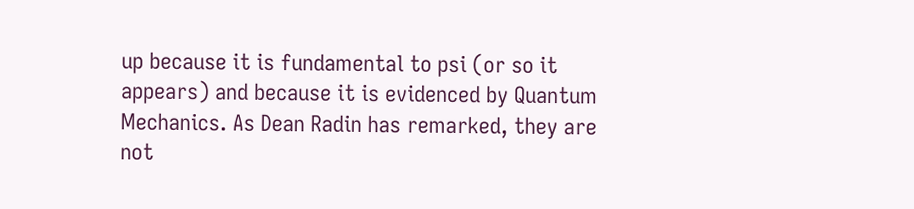up because it is fundamental to psi (or so it appears) and because it is evidenced by Quantum Mechanics. As Dean Radin has remarked, they are not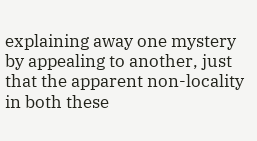explaining away one mystery by appealing to another, just that the apparent non-locality in both these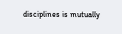disciplines is mutually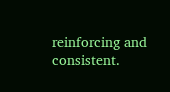reinforcing and consistent.